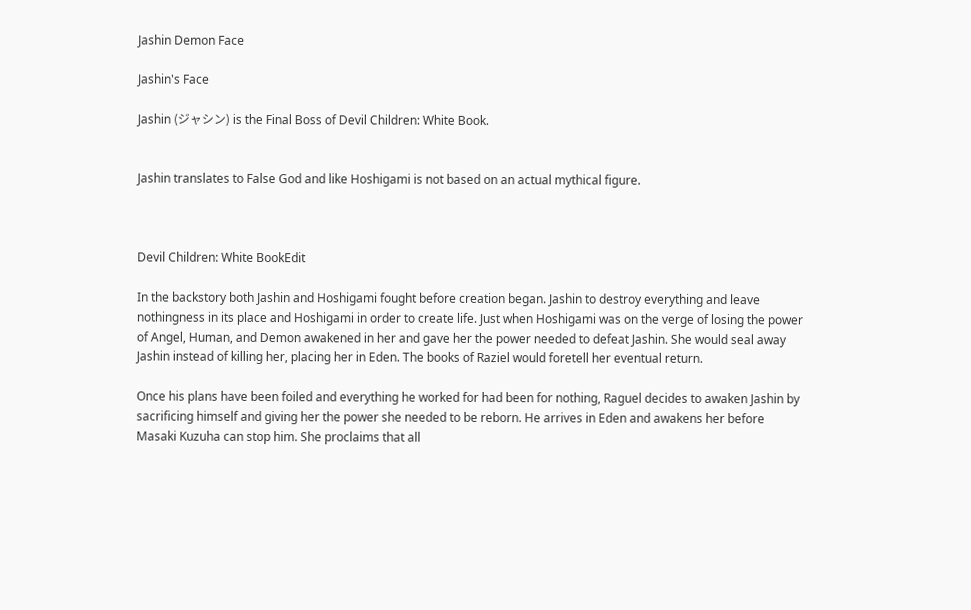Jashin Demon Face

Jashin's Face

Jashin (ジャシン) is the Final Boss of Devil Children: White Book.


Jashin translates to False God and like Hoshigami is not based on an actual mythical figure.



Devil Children: White BookEdit

In the backstory both Jashin and Hoshigami fought before creation began. Jashin to destroy everything and leave nothingness in its place and Hoshigami in order to create life. Just when Hoshigami was on the verge of losing the power of Angel, Human, and Demon awakened in her and gave her the power needed to defeat Jashin. She would seal away Jashin instead of killing her, placing her in Eden. The books of Raziel would foretell her eventual return.

Once his plans have been foiled and everything he worked for had been for nothing, Raguel decides to awaken Jashin by sacrificing himself and giving her the power she needed to be reborn. He arrives in Eden and awakens her before Masaki Kuzuha can stop him. She proclaims that all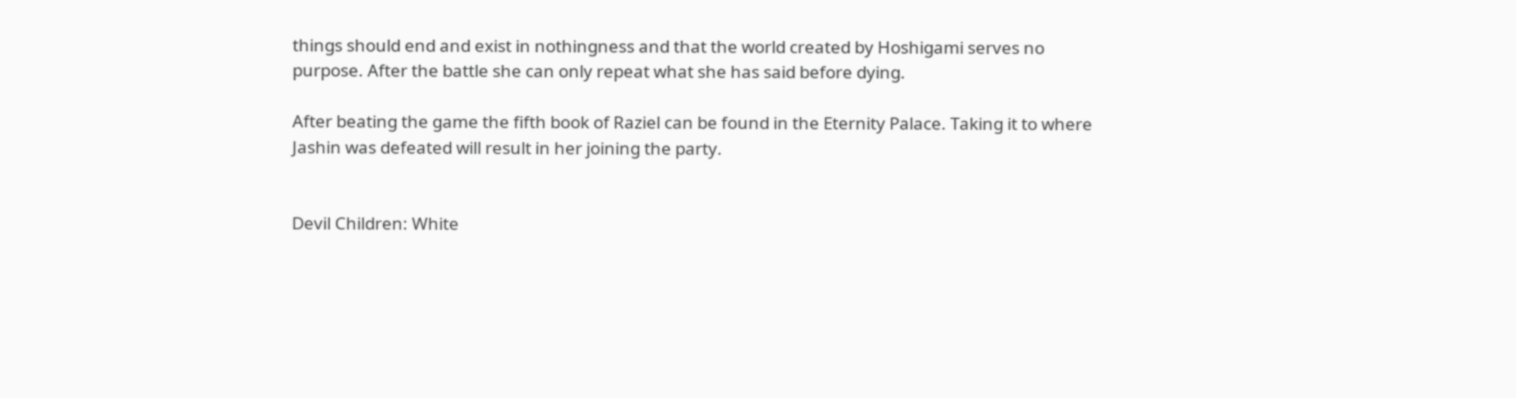things should end and exist in nothingness and that the world created by Hoshigami serves no purpose. After the battle she can only repeat what she has said before dying.

After beating the game the fifth book of Raziel can be found in the Eternity Palace. Taking it to where Jashin was defeated will result in her joining the party.


Devil Children: White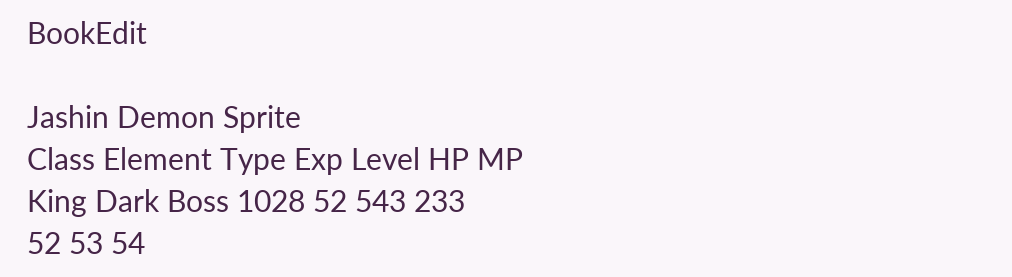BookEdit

Jashin Demon Sprite
Class Element Type Exp Level HP MP
King Dark Boss 1028 52 543 233
52 53 54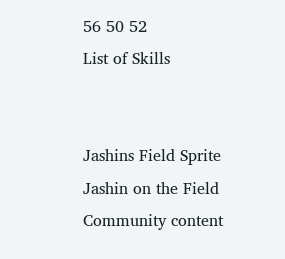56 50 52
List of Skills


Jashins Field Sprite
Jashin on the Field
Community content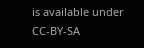is available under CC-BY-SA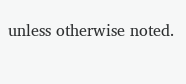unless otherwise noted.